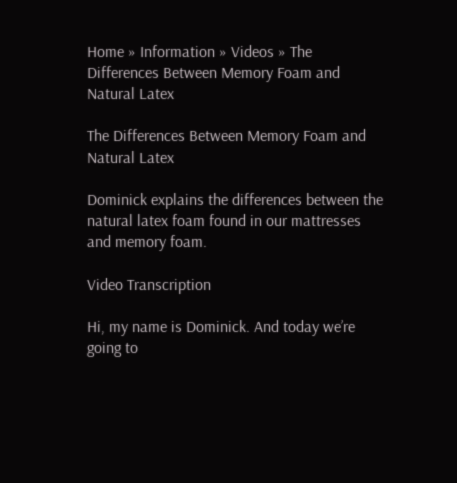Home » Information » Videos » The Differences Between Memory Foam and Natural Latex

The Differences Between Memory Foam and Natural Latex

Dominick explains the differences between the natural latex foam found in our mattresses and memory foam.

Video Transcription

Hi, my name is Dominick. And today we’re going to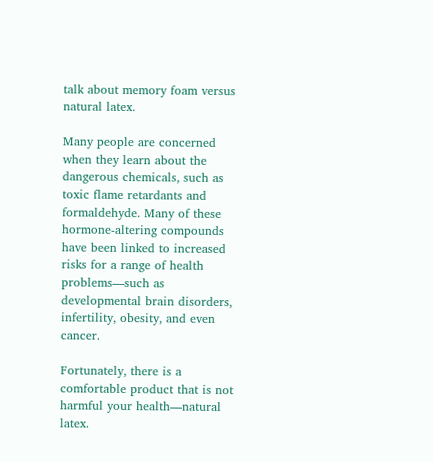talk about memory foam versus natural latex.

Many people are concerned when they learn about the dangerous chemicals, such as toxic flame retardants and formaldehyde. Many of these hormone-altering compounds have been linked to increased risks for a range of health problems—such as developmental brain disorders, infertility, obesity, and even cancer.

Fortunately, there is a comfortable product that is not harmful your health—natural latex.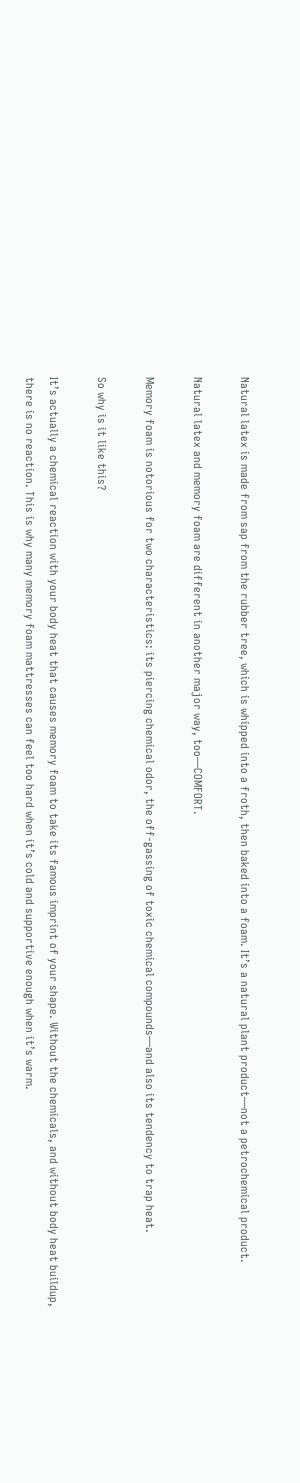Natural latex is made from sap from the rubber tree, which is whipped into a froth, then baked into a foam. It’s a natural plant product—not a petrochemical product.

Natural latex and memory foam are different in another major way, too—COMFORT.

Memory foam is notorious for two characteristics: its piercing chemical odor, the off-gassing of toxic chemical compounds—and also its tendency to trap heat.

So why is it like this?

It’s actually a chemical reaction with your body heat that causes memory foam to take its famous imprint of your shape. Without the chemicals, and without body heat buildup, there is no reaction. This is why many memory foam mattresses can feel too hard when it’s cold and supportive enough when it’s warm.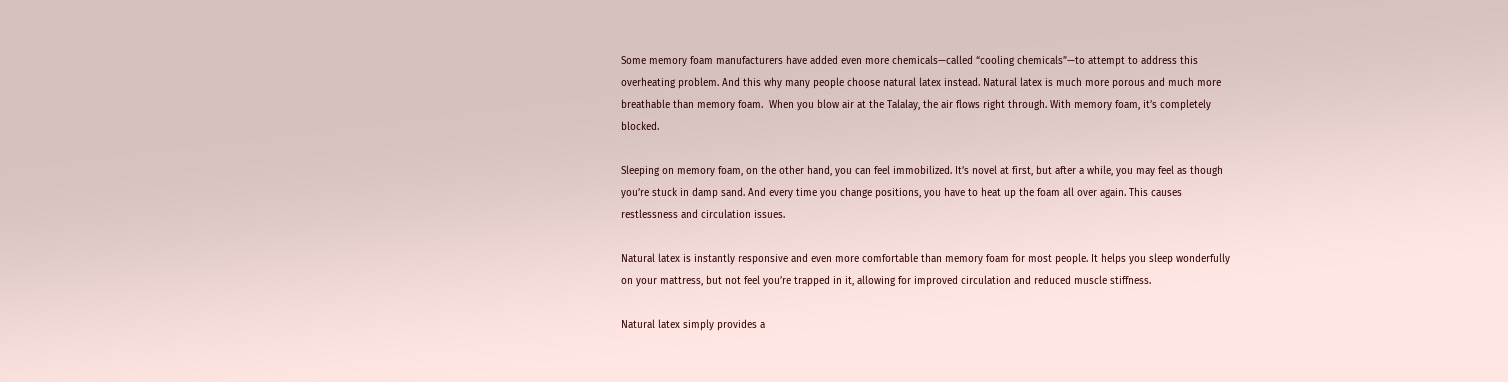Some memory foam manufacturers have added even more chemicals—called “cooling chemicals”—to attempt to address this overheating problem. And this why many people choose natural latex instead. Natural latex is much more porous and much more breathable than memory foam.  When you blow air at the Talalay, the air flows right through. With memory foam, it’s completely blocked.

Sleeping on memory foam, on the other hand, you can feel immobilized. It’s novel at first, but after a while, you may feel as though you’re stuck in damp sand. And every time you change positions, you have to heat up the foam all over again. This causes restlessness and circulation issues.

Natural latex is instantly responsive and even more comfortable than memory foam for most people. It helps you sleep wonderfully on your mattress, but not feel you’re trapped in it, allowing for improved circulation and reduced muscle stiffness.

Natural latex simply provides a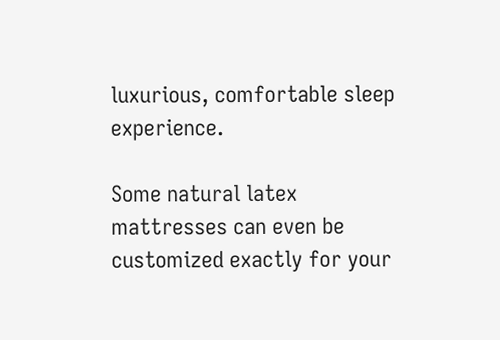luxurious, comfortable sleep experience.

Some natural latex mattresses can even be customized exactly for your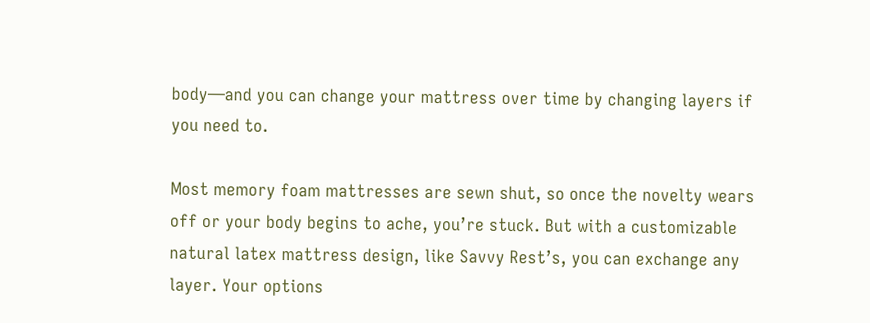body—and you can change your mattress over time by changing layers if you need to.

Most memory foam mattresses are sewn shut, so once the novelty wears off or your body begins to ache, you’re stuck. But with a customizable natural latex mattress design, like Savvy Rest’s, you can exchange any layer. Your options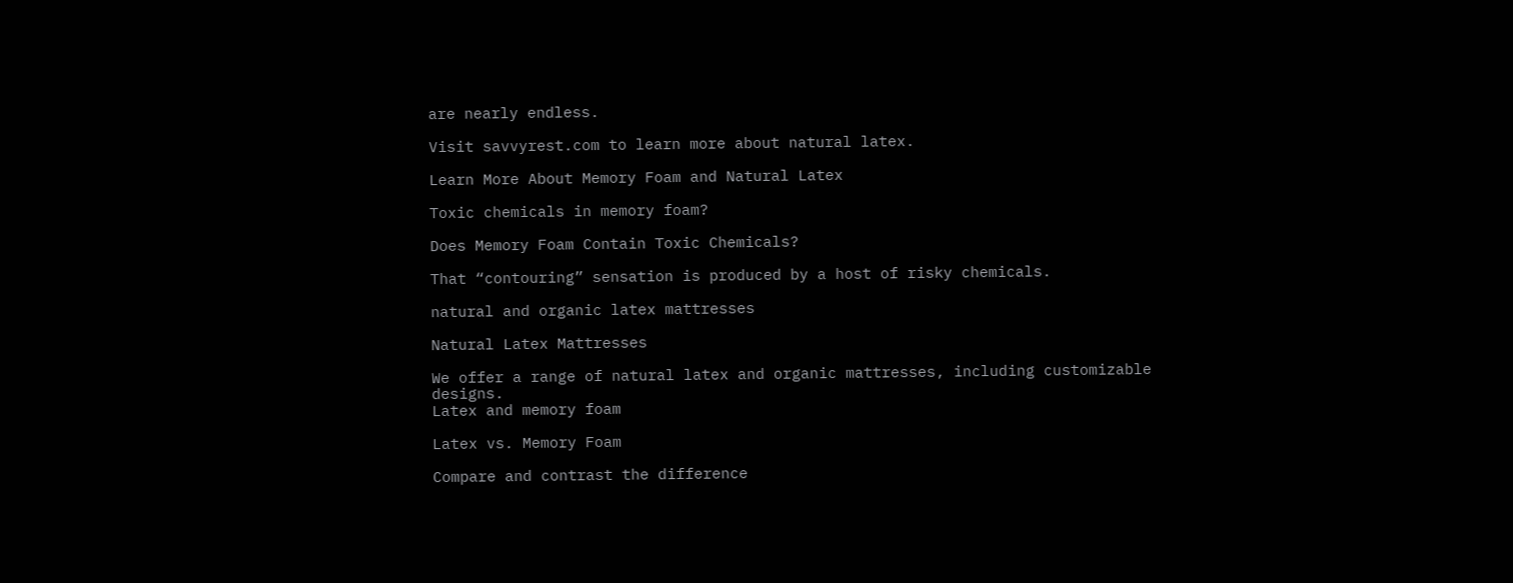are nearly endless.

Visit savvyrest.com to learn more about natural latex.

Learn More About Memory Foam and Natural Latex

Toxic chemicals in memory foam?

Does Memory Foam Contain Toxic Chemicals?

That “contouring” sensation is produced by a host of risky chemicals.

natural and organic latex mattresses

Natural Latex Mattresses

We offer a range of natural latex and organic mattresses, including customizable designs.
Latex and memory foam

Latex vs. Memory Foam

Compare and contrast the difference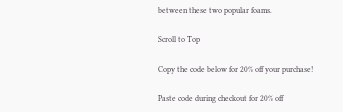between these two popular foams.

Scroll to Top

Copy the code below for 20% off your purchase!

Paste code during checkout for 20% off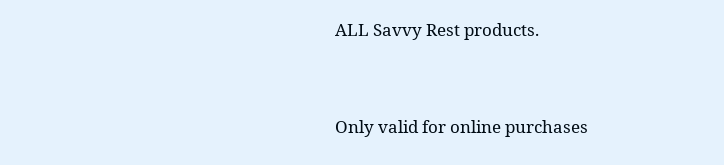ALL Savvy Rest products.


Only valid for online purchases